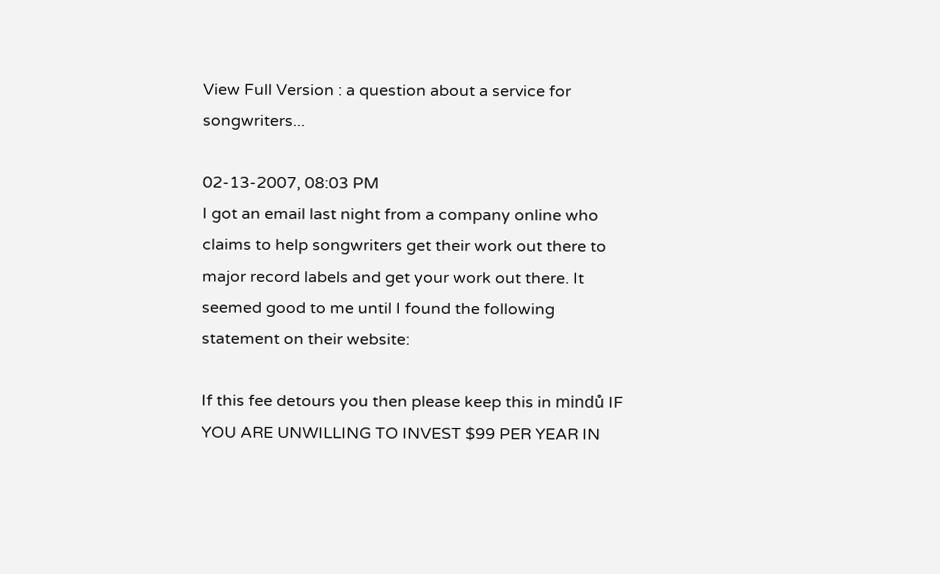View Full Version : a question about a service for songwriters...

02-13-2007, 08:03 PM
I got an email last night from a company online who claims to help songwriters get their work out there to major record labels and get your work out there. It seemed good to me until I found the following statement on their website:

If this fee detours you then please keep this in mindů IF YOU ARE UNWILLING TO INVEST $99 PER YEAR IN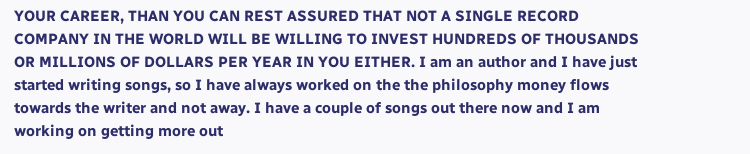YOUR CAREER, THAN YOU CAN REST ASSURED THAT NOT A SINGLE RECORD COMPANY IN THE WORLD WILL BE WILLING TO INVEST HUNDREDS OF THOUSANDS OR MILLIONS OF DOLLARS PER YEAR IN YOU EITHER. I am an author and I have just started writing songs, so I have always worked on the the philosophy money flows towards the writer and not away. I have a couple of songs out there now and I am working on getting more out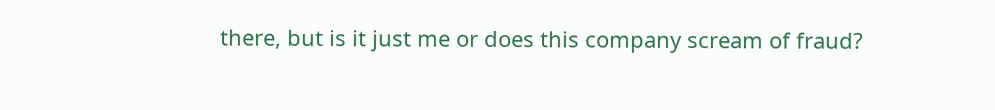there, but is it just me or does this company scream of fraud?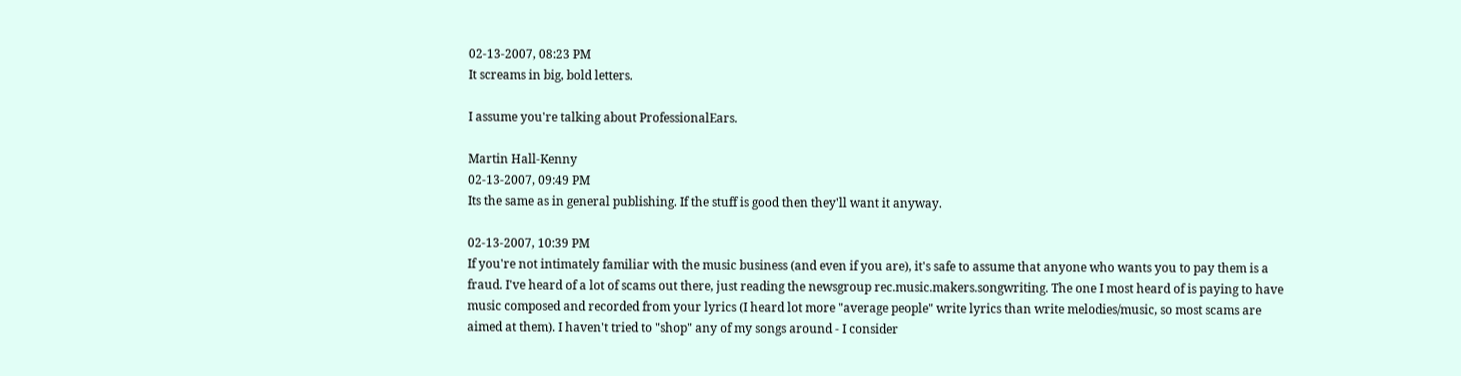02-13-2007, 08:23 PM
It screams in big, bold letters.

I assume you're talking about ProfessionalEars.

Martin Hall-Kenny
02-13-2007, 09:49 PM
Its the same as in general publishing. If the stuff is good then they'll want it anyway.

02-13-2007, 10:39 PM
If you're not intimately familiar with the music business (and even if you are), it's safe to assume that anyone who wants you to pay them is a fraud. I've heard of a lot of scams out there, just reading the newsgroup rec.music.makers.songwriting. The one I most heard of is paying to have music composed and recorded from your lyrics (I heard lot more "average people" write lyrics than write melodies/music, so most scams are aimed at them). I haven't tried to "shop" any of my songs around - I consider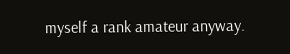myself a rank amateur anyway.